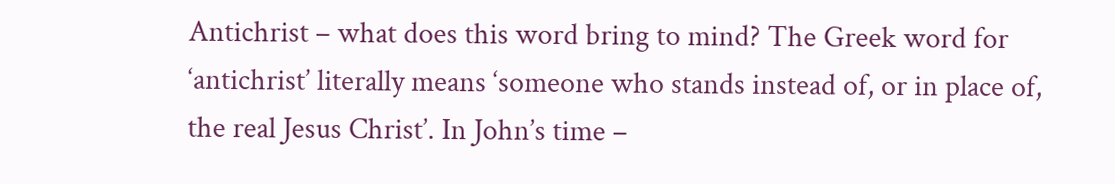Antichrist – what does this word bring to mind? The Greek word for ‘antichrist’ literally means ‘someone who stands instead of, or in place of, the real Jesus Christ’. In John’s time –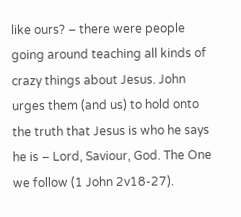like ours? – there were people going around teaching all kinds of crazy things about Jesus. John urges them (and us) to hold onto the truth that Jesus is who he says he is – Lord, Saviour, God. The One we follow (1 John 2v18-27).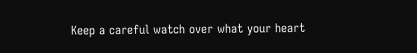Keep a careful watch over what your heart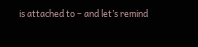is attached to – and let’s remind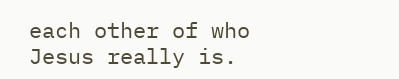each other of who Jesus really is.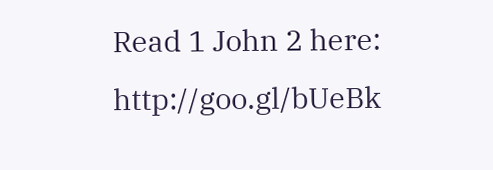Read 1 John 2 here: http://goo.gl/bUeBk